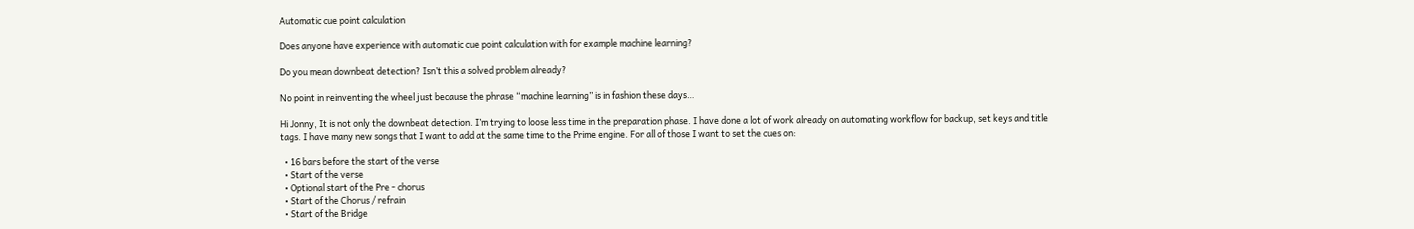Automatic cue point calculation

Does anyone have experience with automatic cue point calculation with for example machine learning?

Do you mean downbeat detection? Isn’t this a solved problem already?

No point in reinventing the wheel just because the phrase “machine learning” is in fashion these days…

Hi Jonny, It is not only the downbeat detection. I’m trying to loose less time in the preparation phase. I have done a lot of work already on automating workflow for backup, set keys and title tags. I have many new songs that I want to add at the same time to the Prime engine. For all of those I want to set the cues on:

  • 16 bars before the start of the verse
  • Start of the verse
  • Optional start of the Pre - chorus
  • Start of the Chorus / refrain
  • Start of the Bridge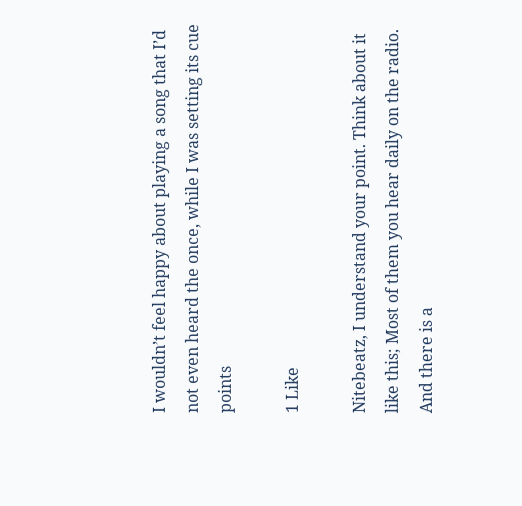I wouldn’t feel happy about playing a song that I’d not even heard the once, while I was setting its cue points

1 Like

Nitebeatz, I understand your point. Think about it like this; Most of them you hear daily on the radio. And there is a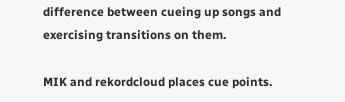difference between cueing up songs and exercising transitions on them.

MIK and rekordcloud places cue points.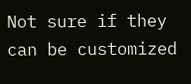Not sure if they can be customized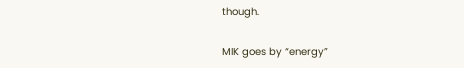though.

MIK goes by “energy”